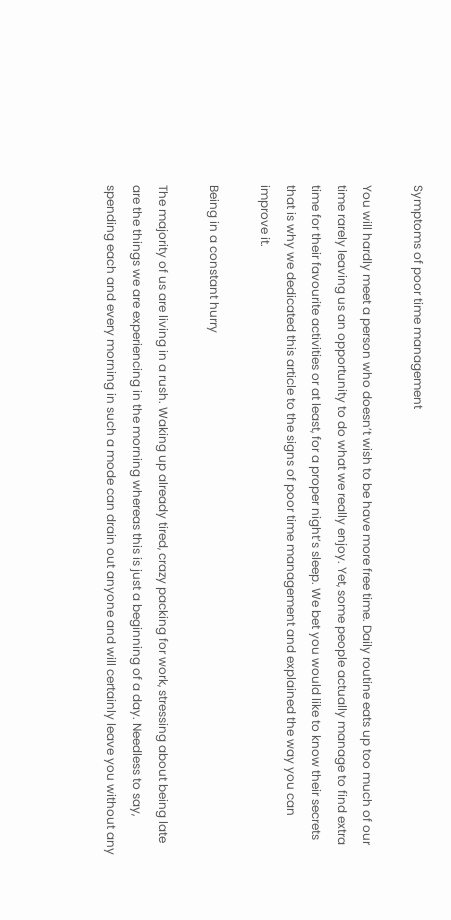Symptoms of poor time management

You will hardly meet a person who doesn’t wish to be have more free time. Daily routine eats up too much of our time rarely leaving us an opportunity to do what we really enjoy. Yet, some people actually manage to find extra time for their favourite activities or at least, for a proper night’s sleep. We bet you would like to know their secrets that is why we dedicated this article to the signs of poor time management and explained the way you can improve it.

Being in a constant hurry

The majority of us are living in a rush. Waking up already tired, crazy packing for work, stressing about being late are the things we are experiencing in the morning whereas this is just a beginning of a day. Needless to say, spending each and every morning in such a mode can drain out anyone and will certainly leave you without any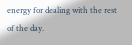energy for dealing with the rest of the day.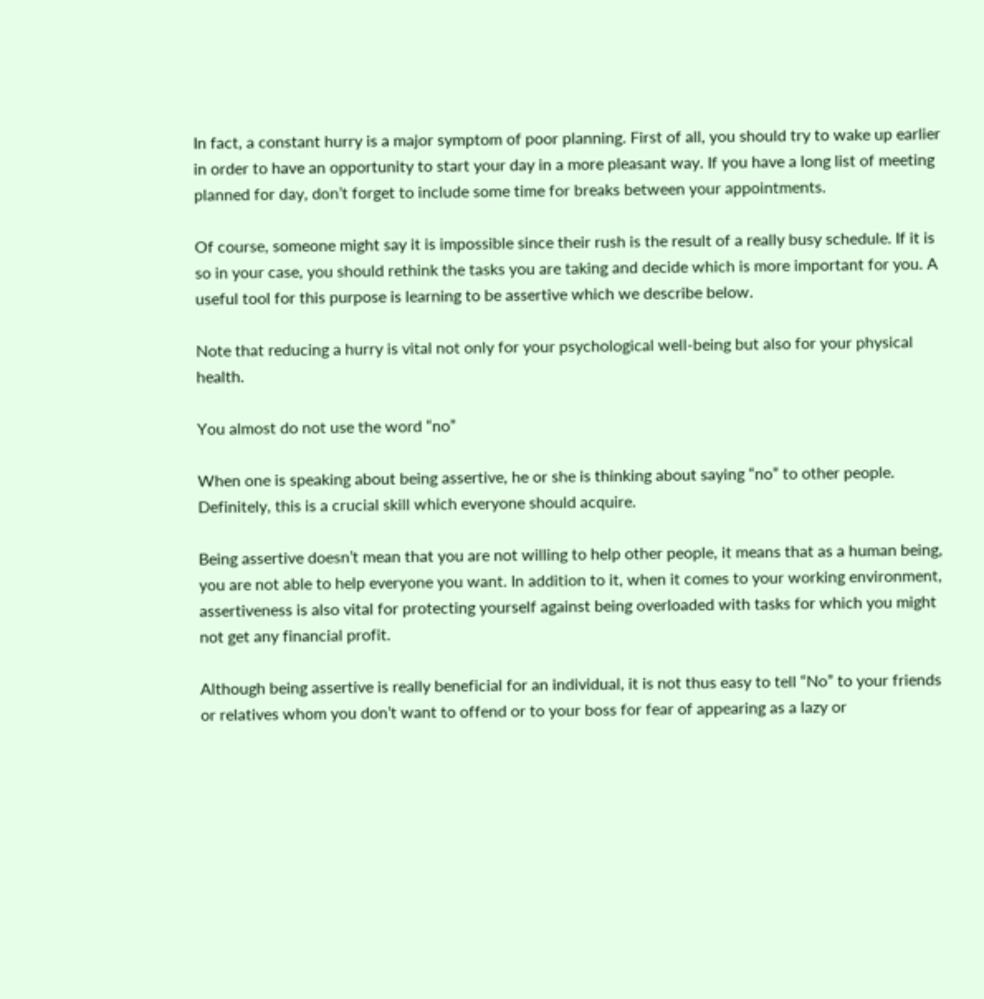In fact, a constant hurry is a major symptom of poor planning. First of all, you should try to wake up earlier in order to have an opportunity to start your day in a more pleasant way. If you have a long list of meeting planned for day, don’t forget to include some time for breaks between your appointments.

Of course, someone might say it is impossible since their rush is the result of a really busy schedule. If it is so in your case, you should rethink the tasks you are taking and decide which is more important for you. A useful tool for this purpose is learning to be assertive which we describe below.

Note that reducing a hurry is vital not only for your psychological well-being but also for your physical health.

You almost do not use the word “no”

When one is speaking about being assertive, he or she is thinking about saying “no” to other people. Definitely, this is a crucial skill which everyone should acquire.

Being assertive doesn’t mean that you are not willing to help other people, it means that as a human being, you are not able to help everyone you want. In addition to it, when it comes to your working environment, assertiveness is also vital for protecting yourself against being overloaded with tasks for which you might not get any financial profit.

Although being assertive is really beneficial for an individual, it is not thus easy to tell “No” to your friends or relatives whom you don’t want to offend or to your boss for fear of appearing as a lazy or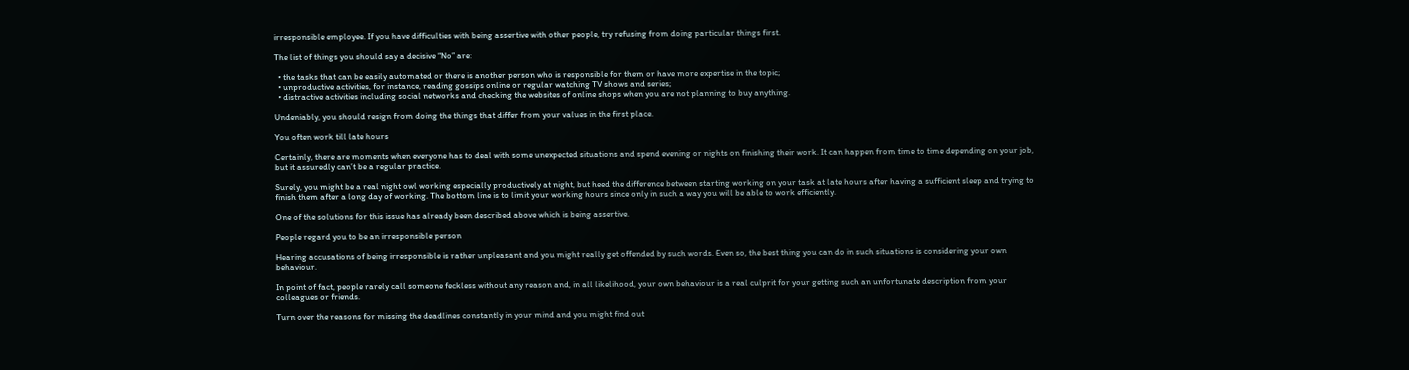irresponsible employee. If you have difficulties with being assertive with other people, try refusing from doing particular things first.

The list of things you should say a decisive “No” are:

  • the tasks that can be easily automated or there is another person who is responsible for them or have more expertise in the topic;
  • unproductive activities, for instance, reading gossips online or regular watching TV shows and series;
  • distractive activities including social networks and checking the websites of online shops when you are not planning to buy anything.

Undeniably, you should resign from doing the things that differ from your values in the first place.

You often work till late hours

Certainly, there are moments when everyone has to deal with some unexpected situations and spend evening or nights on finishing their work. It can happen from time to time depending on your job, but it assuredly can’t be a regular practice.

Surely, you might be a real night owl working especially productively at night, but heed the difference between starting working on your task at late hours after having a sufficient sleep and trying to finish them after a long day of working. The bottom line is to limit your working hours since only in such a way you will be able to work efficiently.

One of the solutions for this issue has already been described above which is being assertive.

People regard you to be an irresponsible person

Hearing accusations of being irresponsible is rather unpleasant and you might really get offended by such words. Even so, the best thing you can do in such situations is considering your own behaviour.

In point of fact, people rarely call someone feckless without any reason and, in all likelihood, your own behaviour is a real culprit for your getting such an unfortunate description from your colleagues or friends.

Turn over the reasons for missing the deadlines constantly in your mind and you might find out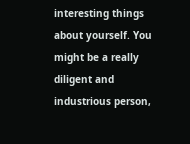interesting things about yourself. You might be a really diligent and industrious person,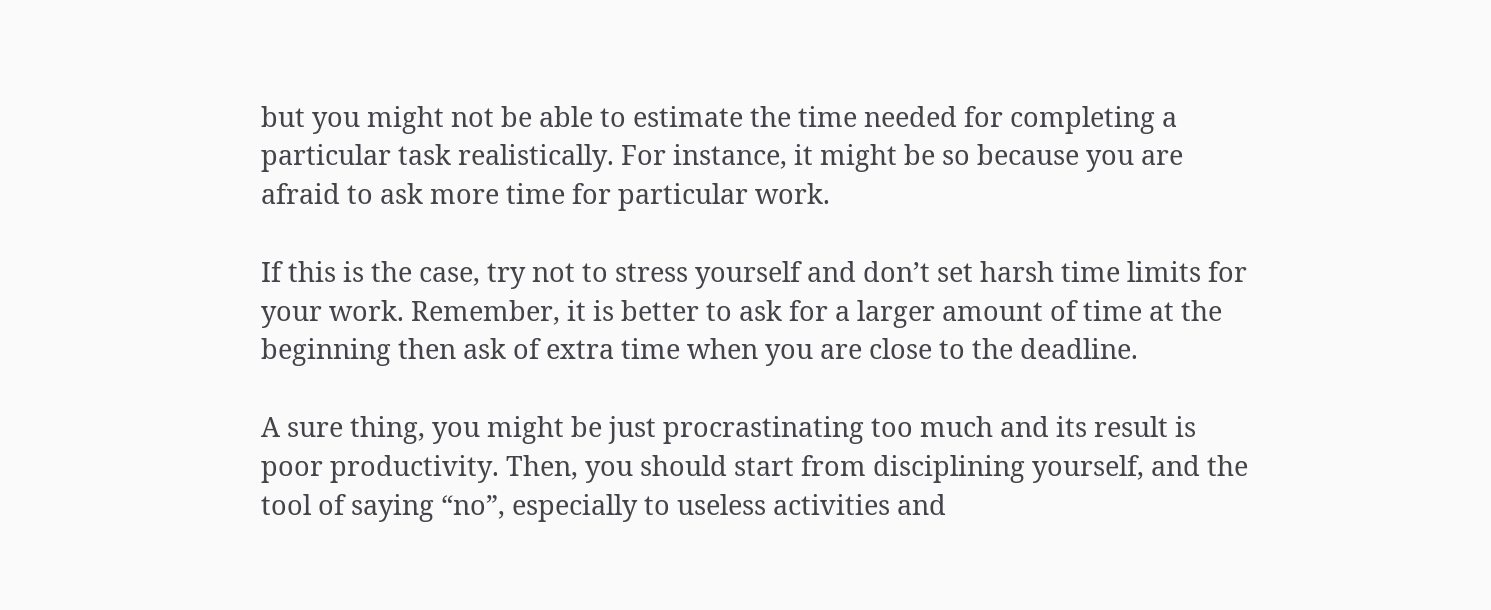but you might not be able to estimate the time needed for completing a particular task realistically. For instance, it might be so because you are afraid to ask more time for particular work.

If this is the case, try not to stress yourself and don’t set harsh time limits for your work. Remember, it is better to ask for a larger amount of time at the beginning then ask of extra time when you are close to the deadline.

A sure thing, you might be just procrastinating too much and its result is poor productivity. Then, you should start from disciplining yourself, and the tool of saying “no”, especially to useless activities and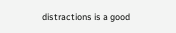distractions is a good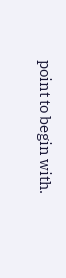point to begin with.